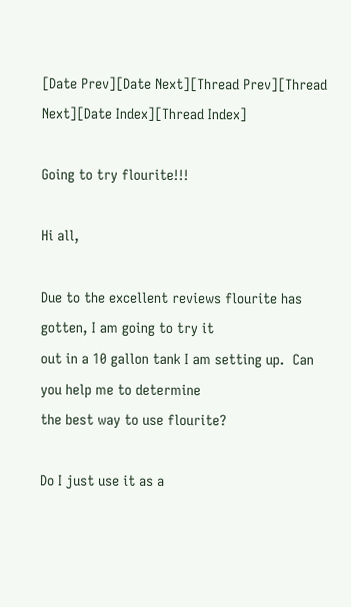[Date Prev][Date Next][Thread Prev][Thread Next][Date Index][Thread Index]

Going to try flourite!!!

Hi all,

Due to the excellent reviews flourite has gotten, I am going to try it
out in a 10 gallon tank I am setting up.  Can you help me to determine
the best way to use flourite?

Do I just use it as a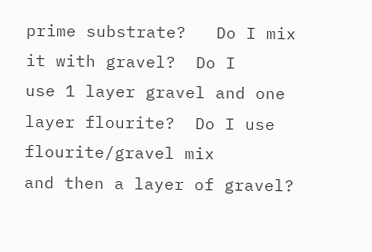prime substrate?   Do I mix it with gravel?  Do I
use 1 layer gravel and one layer flourite?  Do I use flourite/gravel mix
and then a layer of gravel?